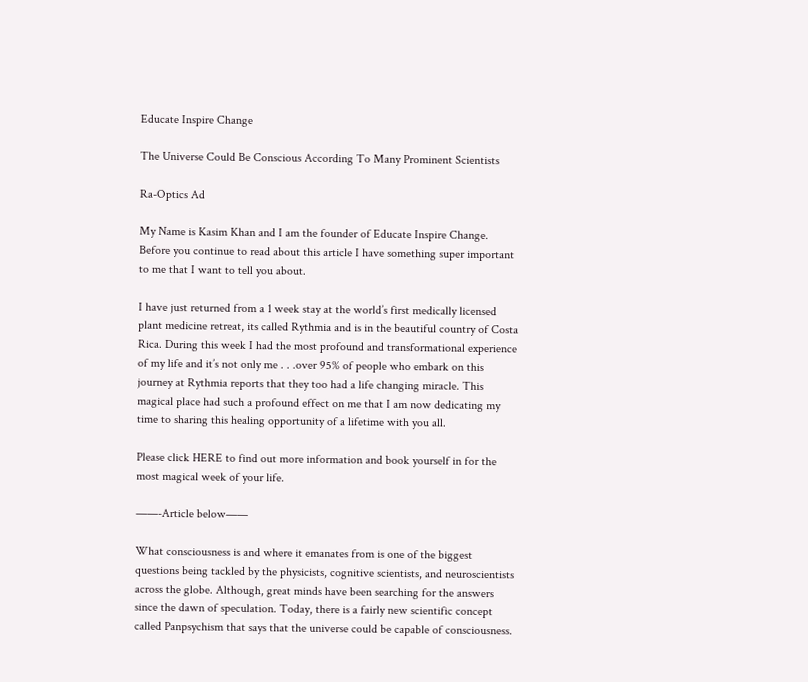Educate Inspire Change

The Universe Could Be Conscious According To Many Prominent Scientists

Ra-Optics Ad

My Name is Kasim Khan and I am the founder of Educate Inspire Change. Before you continue to read about this article I have something super important to me that I want to tell you about.

I have just returned from a 1 week stay at the world’s first medically licensed plant medicine retreat, its called Rythmia and is in the beautiful country of Costa Rica. During this week I had the most profound and transformational experience of my life and it’s not only me . . .over 95% of people who embark on this journey at Rythmia reports that they too had a life changing miracle. This magical place had such a profound effect on me that I am now dedicating my time to sharing this healing opportunity of a lifetime with you all.

Please click HERE to find out more information and book yourself in for the most magical week of your life.

——-Article below——

What consciousness is and where it emanates from is one of the biggest questions being tackled by the physicists, cognitive scientists, and neuroscientists across the globe. Although, great minds have been searching for the answers since the dawn of speculation. Today, there is a fairly new scientific concept called Panpsychism that says that the universe could be capable of consciousness.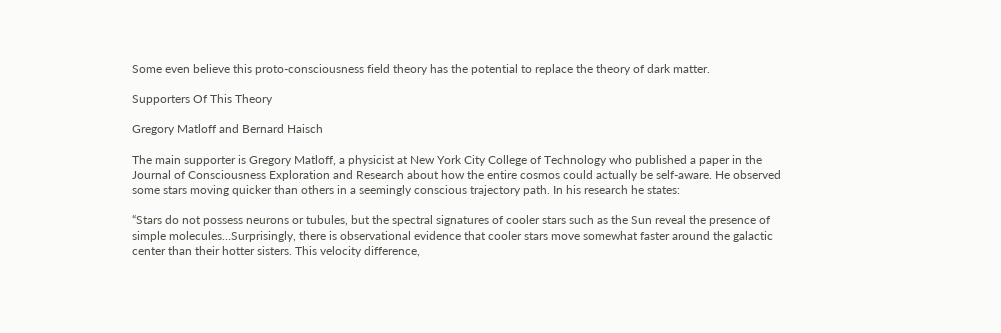Some even believe this proto-consciousness field theory has the potential to replace the theory of dark matter.

Supporters Of This Theory

Gregory Matloff and Bernard Haisch

The main supporter is Gregory Matloff, a physicist at New York City College of Technology who published a paper in the Journal of Consciousness Exploration and Research about how the entire cosmos could actually be self-aware. He observed some stars moving quicker than others in a seemingly conscious trajectory path. In his research he states:

“Stars do not possess neurons or tubules, but the spectral signatures of cooler stars such as the Sun reveal the presence of simple molecules…Surprisingly, there is observational evidence that cooler stars move somewhat faster around the galactic center than their hotter sisters. This velocity difference,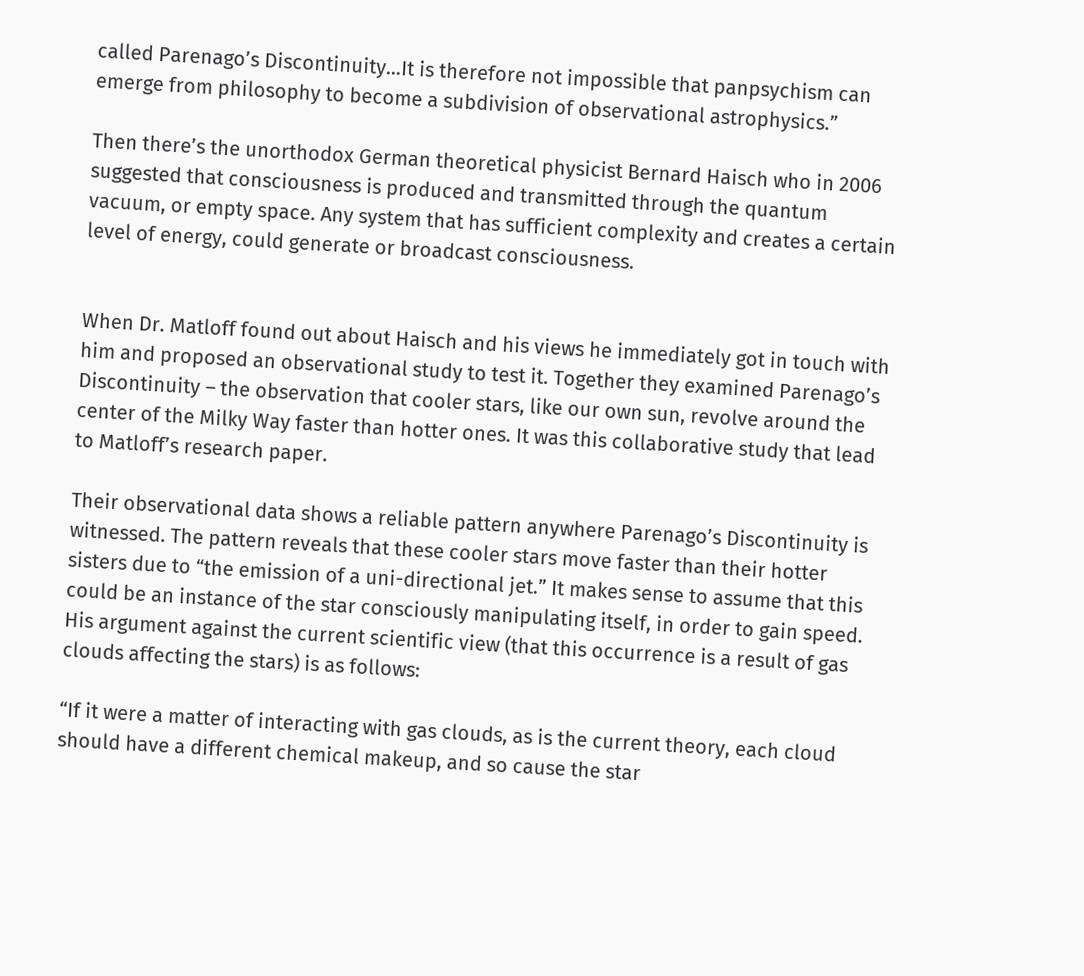called Parenago’s Discontinuity…It is therefore not impossible that panpsychism can emerge from philosophy to become a subdivision of observational astrophysics.”

Then there’s the unorthodox German theoretical physicist Bernard Haisch who in 2006 suggested that consciousness is produced and transmitted through the quantum vacuum, or empty space. Any system that has sufficient complexity and creates a certain level of energy, could generate or broadcast consciousness.


When Dr. Matloff found out about Haisch and his views he immediately got in touch with him and proposed an observational study to test it. Together they examined Parenago’s Discontinuity – the observation that cooler stars, like our own sun, revolve around the center of the Milky Way faster than hotter ones. It was this collaborative study that lead to Matloff’s research paper.

Their observational data shows a reliable pattern anywhere Parenago’s Discontinuity is witnessed. The pattern reveals that these cooler stars move faster than their hotter sisters due to “the emission of a uni-directional jet.” It makes sense to assume that this could be an instance of the star consciously manipulating itself, in order to gain speed. His argument against the current scientific view (that this occurrence is a result of gas clouds affecting the stars) is as follows:

“If it were a matter of interacting with gas clouds, as is the current theory, each cloud should have a different chemical makeup, and so cause the star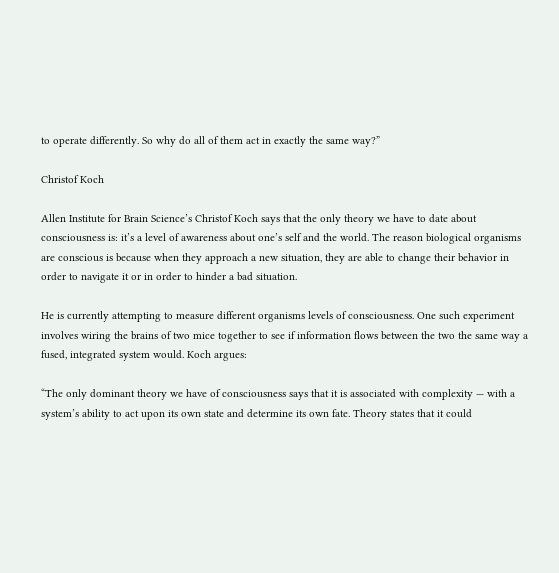to operate differently. So why do all of them act in exactly the same way?”

Christof Koch

Allen Institute for Brain Science’s Christof Koch says that the only theory we have to date about consciousness is: it’s a level of awareness about one’s self and the world. The reason biological organisms are conscious is because when they approach a new situation, they are able to change their behavior in order to navigate it or in order to hinder a bad situation.

He is currently attempting to measure different organisms levels of consciousness. One such experiment involves wiring the brains of two mice together to see if information flows between the two the same way a fused, integrated system would. Koch argues:

“The only dominant theory we have of consciousness says that it is associated with complexity — with a system’s ability to act upon its own state and determine its own fate. Theory states that it could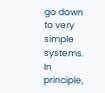go down to very simple systems. In principle,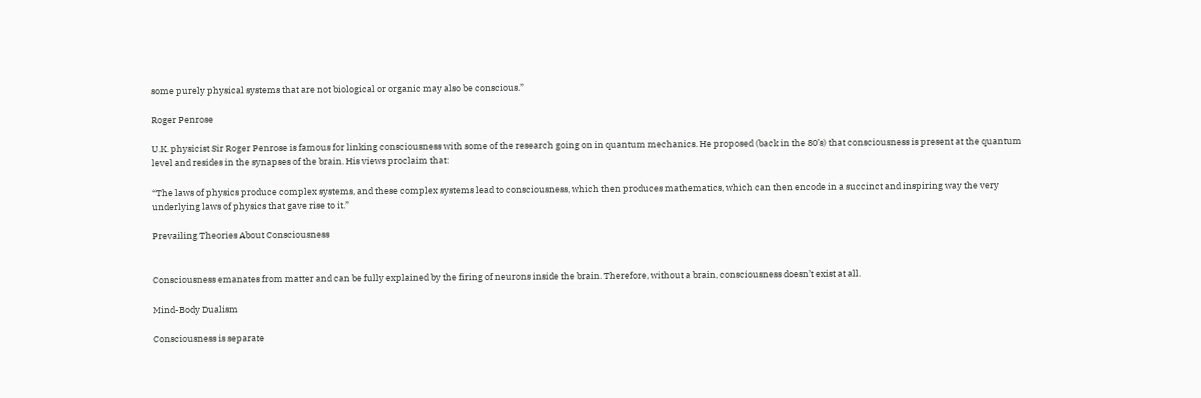some purely physical systems that are not biological or organic may also be conscious.”

Roger Penrose

U.K. physicist Sir Roger Penrose is famous for linking consciousness with some of the research going on in quantum mechanics. He proposed (back in the 80’s) that consciousness is present at the quantum level and resides in the synapses of the brain. His views proclaim that:

“The laws of physics produce complex systems, and these complex systems lead to consciousness, which then produces mathematics, which can then encode in a succinct and inspiring way the very underlying laws of physics that gave rise to it.”

Prevailing Theories About Consciousness


Consciousness emanates from matter and can be fully explained by the firing of neurons inside the brain. Therefore, without a brain, consciousness doesn’t exist at all.

Mind-Body Dualism

Consciousness is separate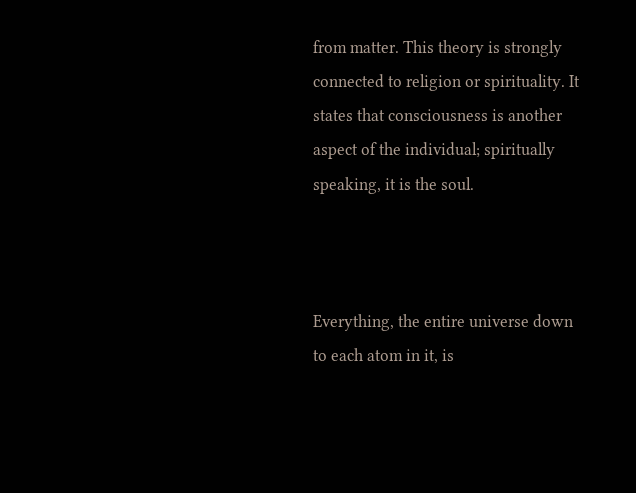from matter. This theory is strongly connected to religion or spirituality. It states that consciousness is another aspect of the individual; spiritually speaking, it is the soul.



Everything, the entire universe down to each atom in it, is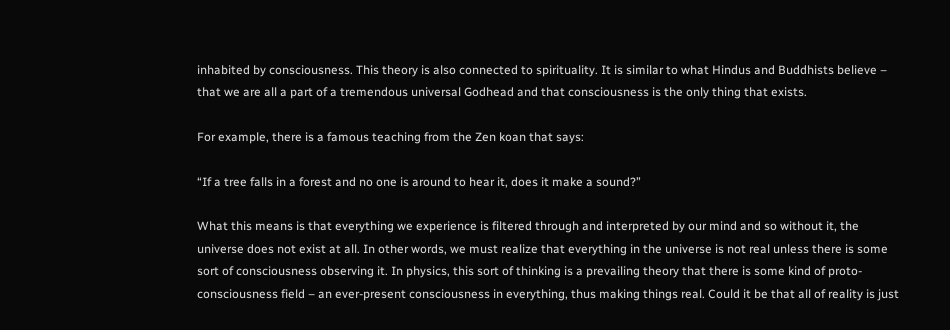inhabited by consciousness. This theory is also connected to spirituality. It is similar to what Hindus and Buddhists believe – that we are all a part of a tremendous universal Godhead and that consciousness is the only thing that exists.

For example, there is a famous teaching from the Zen koan that says:

“If a tree falls in a forest and no one is around to hear it, does it make a sound?”

What this means is that everything we experience is filtered through and interpreted by our mind and so without it, the universe does not exist at all. In other words, we must realize that everything in the universe is not real unless there is some sort of consciousness observing it. In physics, this sort of thinking is a prevailing theory that there is some kind of proto-consciousness field – an ever-present consciousness in everything, thus making things real. Could it be that all of reality is just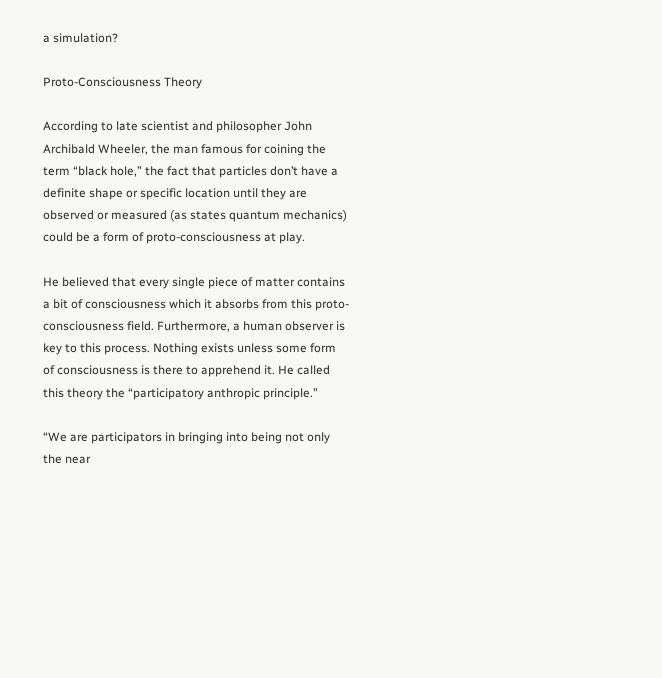a simulation?

Proto-Consciousness Theory

According to late scientist and philosopher John Archibald Wheeler, the man famous for coining the term “black hole,” the fact that particles don’t have a definite shape or specific location until they are observed or measured (as states quantum mechanics) could be a form of proto-consciousness at play.

He believed that every single piece of matter contains a bit of consciousness which it absorbs from this proto-consciousness field. Furthermore, a human observer is key to this process. Nothing exists unless some form of consciousness is there to apprehend it. He called this theory the “participatory anthropic principle.”

“We are participators in bringing into being not only the near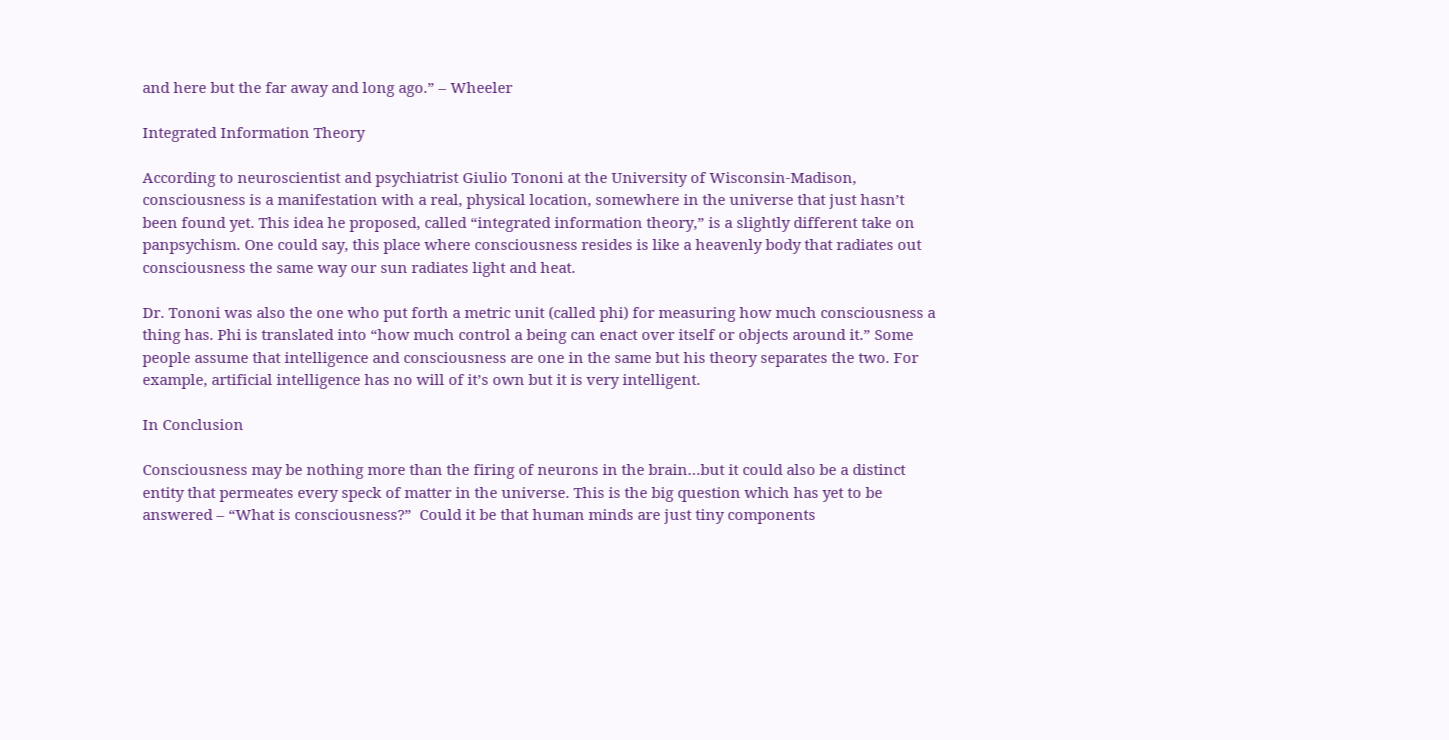and here but the far away and long ago.” – Wheeler

Integrated Information Theory

According to neuroscientist and psychiatrist Giulio Tononi at the University of Wisconsin-Madison, consciousness is a manifestation with a real, physical location, somewhere in the universe that just hasn’t been found yet. This idea he proposed, called “integrated information theory,” is a slightly different take on panpsychism. One could say, this place where consciousness resides is like a heavenly body that radiates out consciousness the same way our sun radiates light and heat.

Dr. Tononi was also the one who put forth a metric unit (called phi) for measuring how much consciousness a thing has. Phi is translated into “how much control a being can enact over itself or objects around it.” Some people assume that intelligence and consciousness are one in the same but his theory separates the two. For example, artificial intelligence has no will of it’s own but it is very intelligent.

In Conclusion

Consciousness may be nothing more than the firing of neurons in the brain…but it could also be a distinct entity that permeates every speck of matter in the universe. This is the big question which has yet to be answered – “What is consciousness?”  Could it be that human minds are just tiny components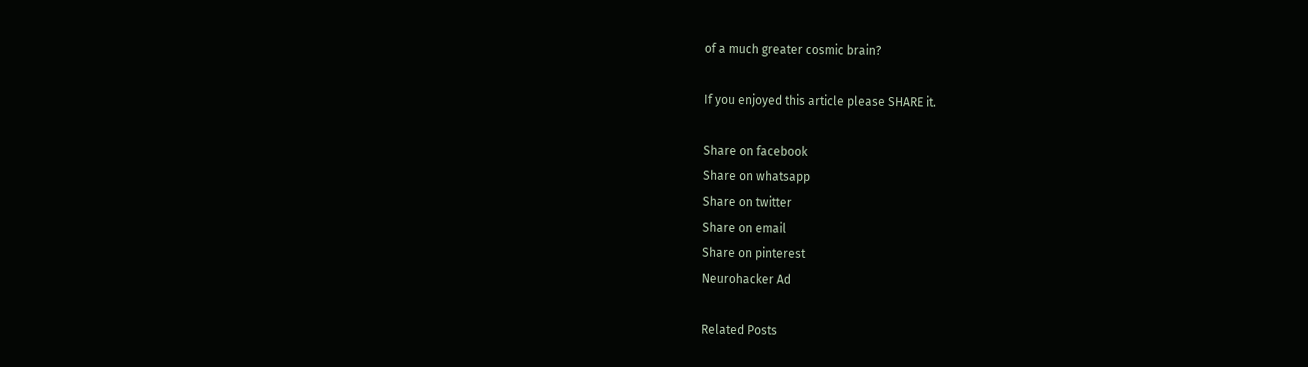of a much greater cosmic brain?

If you enjoyed this article please SHARE it.

Share on facebook
Share on whatsapp
Share on twitter
Share on email
Share on pinterest
Neurohacker Ad

Related Posts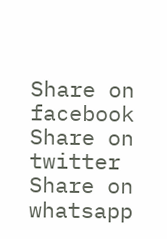Share on facebook
Share on twitter
Share on whatsapp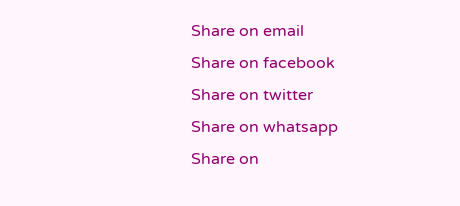Share on email
Share on facebook
Share on twitter
Share on whatsapp
Share on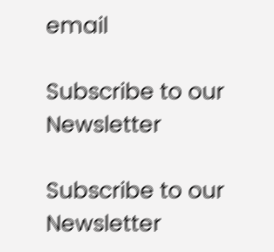email

Subscribe to our Newsletter

Subscribe to our Newsletter